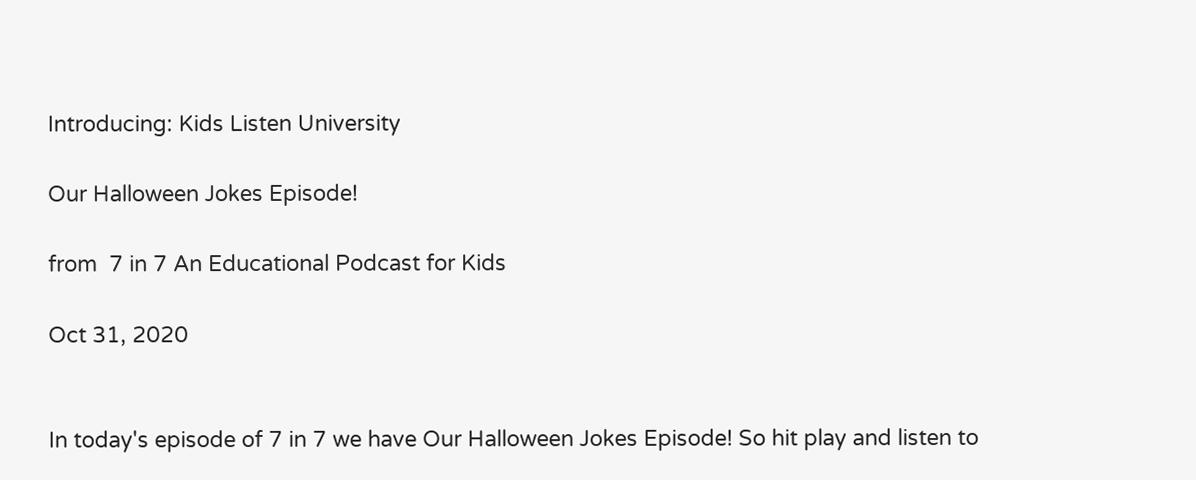Introducing: Kids Listen University

Our Halloween Jokes Episode!

from  7 in 7 An Educational Podcast for Kids

Oct 31, 2020


In today's episode of 7 in 7 we have Our Halloween Jokes Episode! So hit play and listen to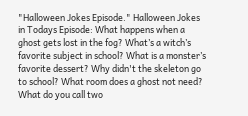"Halloween Jokes Episode." Halloween Jokes in Todays Episode: What happens when a ghost gets lost in the fog? What’s a witch’s favorite subject in school? What is a monster’s favorite dessert? Why didn't the skeleton go to school? What room does a ghost not need? What do you call two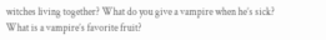witches living together? What do you give a vampire when he’s sick? What is a vampire’s favorite fruit?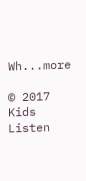Wh...more

© 2017 Kids Listen